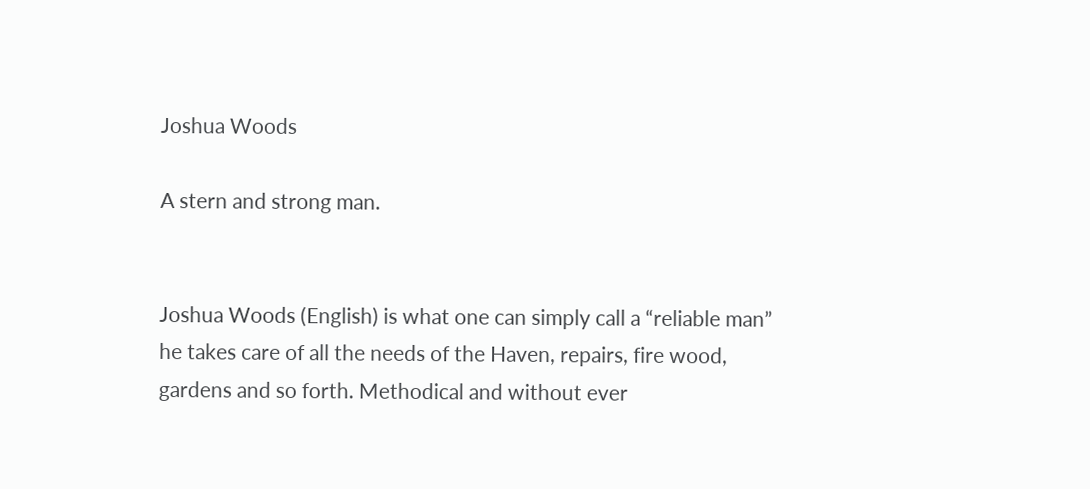Joshua Woods

A stern and strong man.


Joshua Woods (English) is what one can simply call a “reliable man” he takes care of all the needs of the Haven, repairs, fire wood, gardens and so forth. Methodical and without ever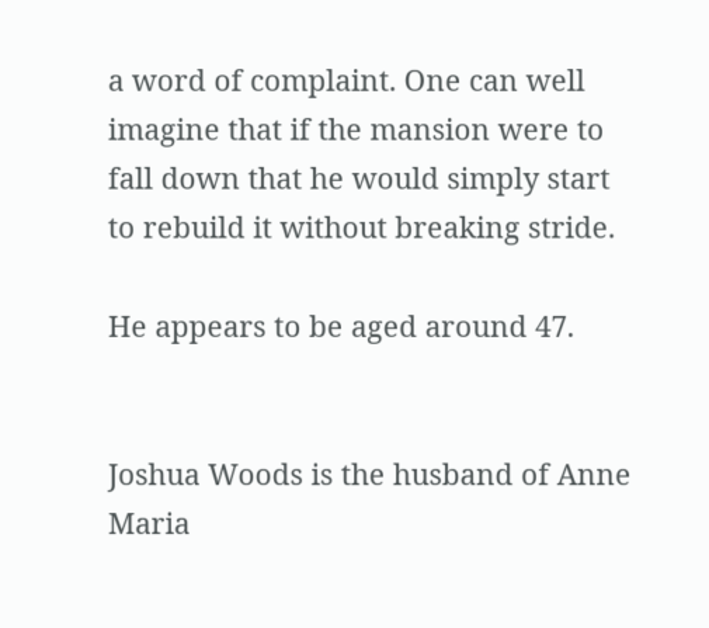a word of complaint. One can well imagine that if the mansion were to fall down that he would simply start to rebuild it without breaking stride.

He appears to be aged around 47.


Joshua Woods is the husband of Anne Maria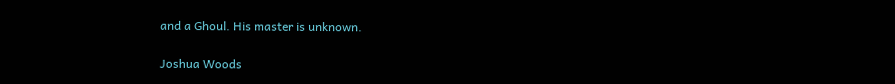and a Ghoul. His master is unknown.

Joshua Woods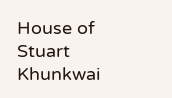House of Stuart Khunkwai